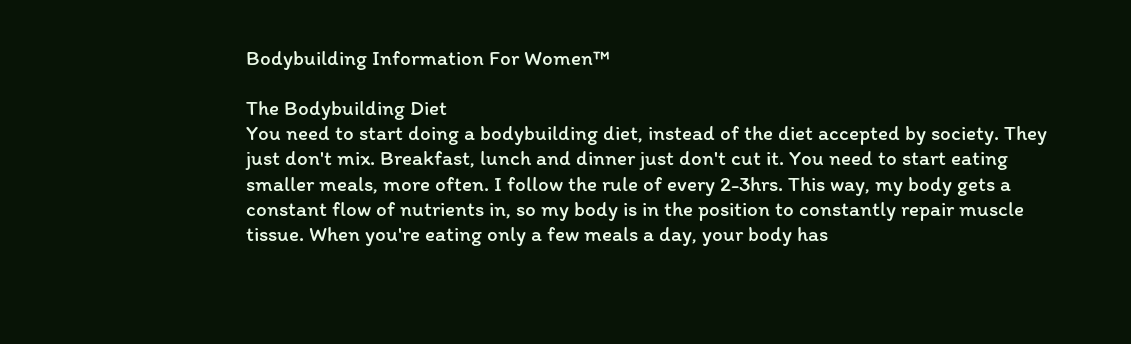Bodybuilding Information For Women™

The Bodybuilding Diet
You need to start doing a bodybuilding diet, instead of the diet accepted by society. They just don't mix. Breakfast, lunch and dinner just don't cut it. You need to start eating smaller meals, more often. I follow the rule of every 2-3hrs. This way, my body gets a constant flow of nutrients in, so my body is in the position to constantly repair muscle tissue. When you're eating only a few meals a day, your body has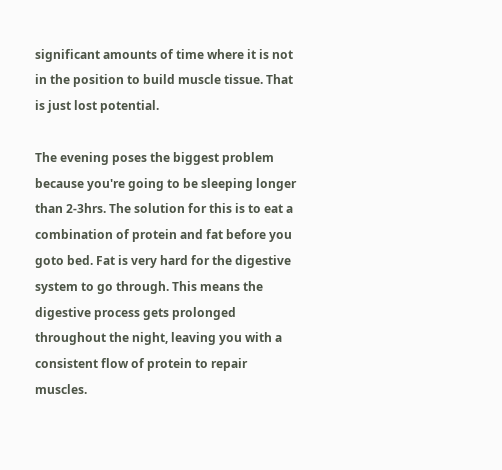significant amounts of time where it is not in the position to build muscle tissue. That is just lost potential.

The evening poses the biggest problem because you're going to be sleeping longer than 2-3hrs. The solution for this is to eat a combination of protein and fat before you goto bed. Fat is very hard for the digestive system to go through. This means the digestive process gets prolonged throughout the night, leaving you with a consistent flow of protein to repair muscles.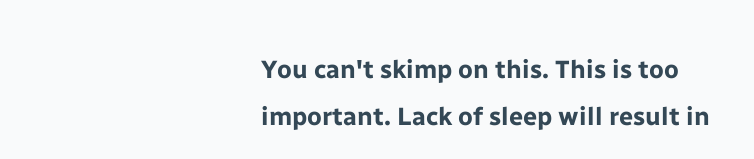You can't skimp on this. This is too important. Lack of sleep will result in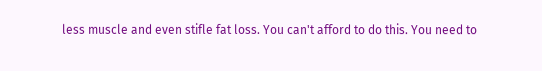less muscle and even stifle fat loss. You can't afford to do this. You need to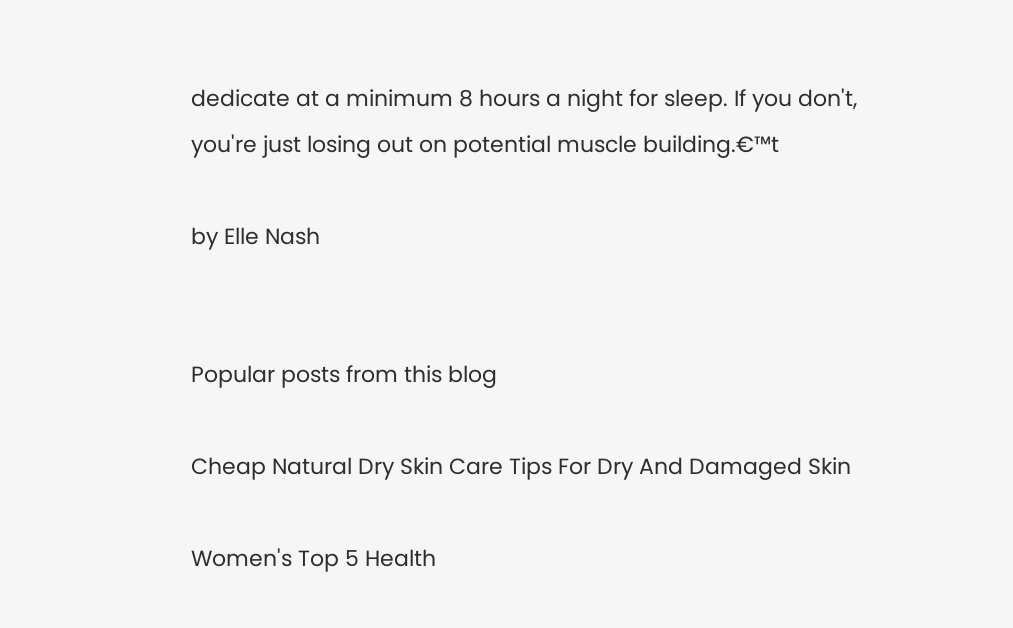dedicate at a minimum 8 hours a night for sleep. If you don't, you're just losing out on potential muscle building.€™t

by Elle Nash


Popular posts from this blog

Cheap Natural Dry Skin Care Tips For Dry And Damaged Skin

Women's Top 5 Health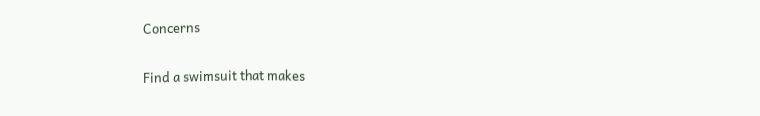Concerns

Find a swimsuit that makes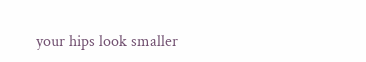your hips look smaller